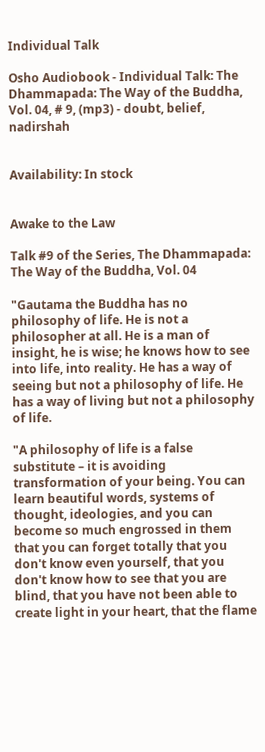Individual Talk

Osho Audiobook - Individual Talk: The Dhammapada: The Way of the Buddha, Vol. 04, # 9, (mp3) - doubt, belief, nadirshah


Availability: In stock


Awake to the Law

Talk #9 of the Series, The Dhammapada: The Way of the Buddha, Vol. 04

"Gautama the Buddha has no philosophy of life. He is not a philosopher at all. He is a man of insight, he is wise; he knows how to see into life, into reality. He has a way of seeing but not a philosophy of life. He has a way of living but not a philosophy of life.

"A philosophy of life is a false substitute – it is avoiding transformation of your being. You can learn beautiful words, systems of thought, ideologies, and you can become so much engrossed in them that you can forget totally that you don't know even yourself, that you don't know how to see that you are blind, that you have not been able to create light in your heart, that the flame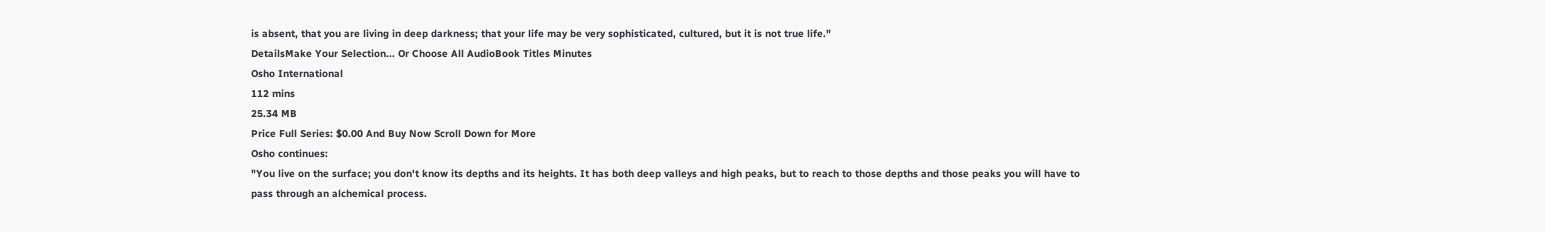is absent, that you are living in deep darkness; that your life may be very sophisticated, cultured, but it is not true life."
DetailsMake Your Selection... Or Choose All AudioBook Titles Minutes
Osho International
112 mins
25.34 MB
Price Full Series: $0.00 And Buy Now Scroll Down for More
Osho continues:
"You live on the surface; you don't know its depths and its heights. It has both deep valleys and high peaks, but to reach to those depths and those peaks you will have to pass through an alchemical process.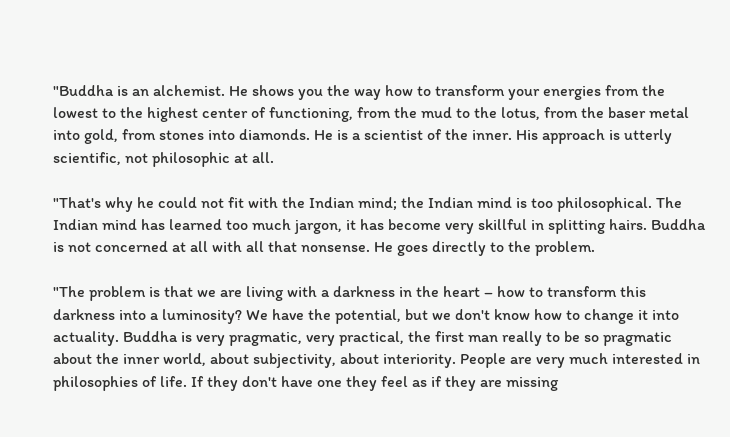"Buddha is an alchemist. He shows you the way how to transform your energies from the lowest to the highest center of functioning, from the mud to the lotus, from the baser metal into gold, from stones into diamonds. He is a scientist of the inner. His approach is utterly scientific, not philosophic at all.

"That's why he could not fit with the Indian mind; the Indian mind is too philosophical. The Indian mind has learned too much jargon, it has become very skillful in splitting hairs. Buddha is not concerned at all with all that nonsense. He goes directly to the problem.

"The problem is that we are living with a darkness in the heart – how to transform this darkness into a luminosity? We have the potential, but we don't know how to change it into actuality. Buddha is very pragmatic, very practical, the first man really to be so pragmatic about the inner world, about subjectivity, about interiority. People are very much interested in philosophies of life. If they don't have one they feel as if they are missing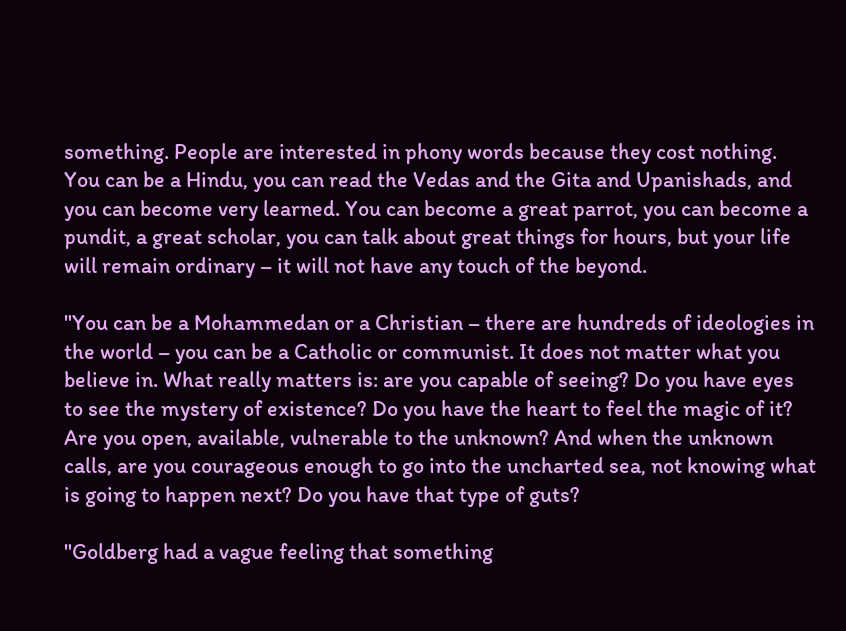something. People are interested in phony words because they cost nothing. You can be a Hindu, you can read the Vedas and the Gita and Upanishads, and you can become very learned. You can become a great parrot, you can become a pundit, a great scholar, you can talk about great things for hours, but your life will remain ordinary – it will not have any touch of the beyond.

"You can be a Mohammedan or a Christian – there are hundreds of ideologies in the world – you can be a Catholic or communist. It does not matter what you believe in. What really matters is: are you capable of seeing? Do you have eyes to see the mystery of existence? Do you have the heart to feel the magic of it? Are you open, available, vulnerable to the unknown? And when the unknown calls, are you courageous enough to go into the uncharted sea, not knowing what is going to happen next? Do you have that type of guts?

"Goldberg had a vague feeling that something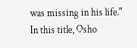was missing in his life."
In this title, Osho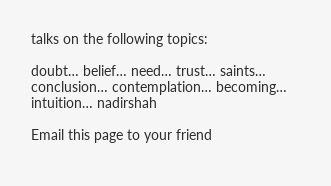talks on the following topics:

doubt… belief… need… trust… saints… conclusion… contemplation… becoming… intuition… nadirshah

Email this page to your friend